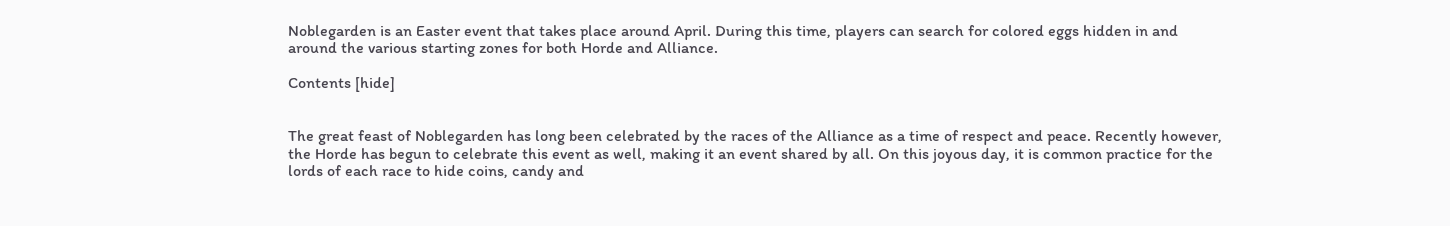Noblegarden is an Easter event that takes place around April. During this time, players can search for colored eggs hidden in and around the various starting zones for both Horde and Alliance.

Contents [hide]


The great feast of Noblegarden has long been celebrated by the races of the Alliance as a time of respect and peace. Recently however, the Horde has begun to celebrate this event as well, making it an event shared by all. On this joyous day, it is common practice for the lords of each race to hide coins, candy and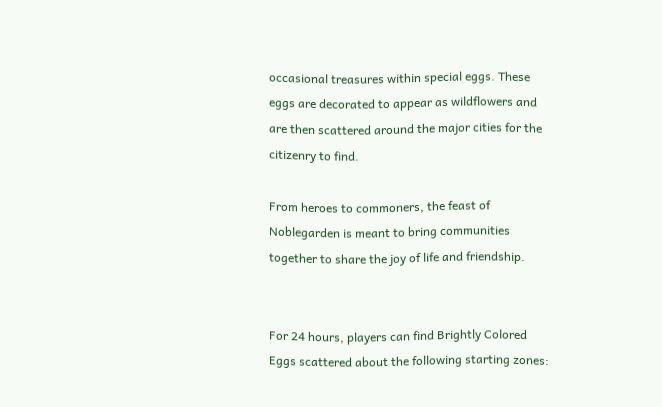occasional treasures within special eggs. These eggs are decorated to appear as wildflowers and are then scattered around the major cities for the citizenry to find.

From heroes to commoners, the feast of Noblegarden is meant to bring communities together to share the joy of life and friendship.


For 24 hours, players can find Brightly Colored Eggs scattered about the following starting zones: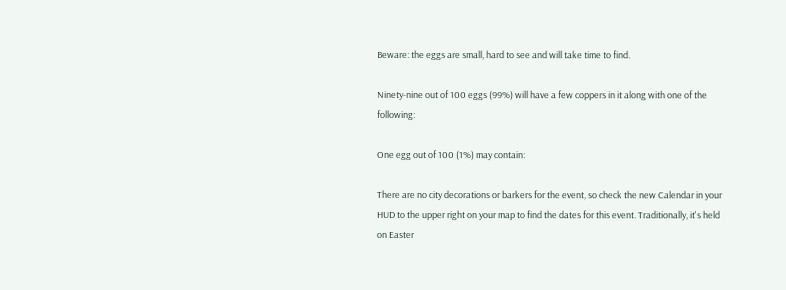Beware: the eggs are small, hard to see and will take time to find.

Ninety-nine out of 100 eggs (99%) will have a few coppers in it along with one of the following:

One egg out of 100 (1%) may contain:

There are no city decorations or barkers for the event, so check the new Calendar in your HUD to the upper right on your map to find the dates for this event. Traditionally, it's held on Easter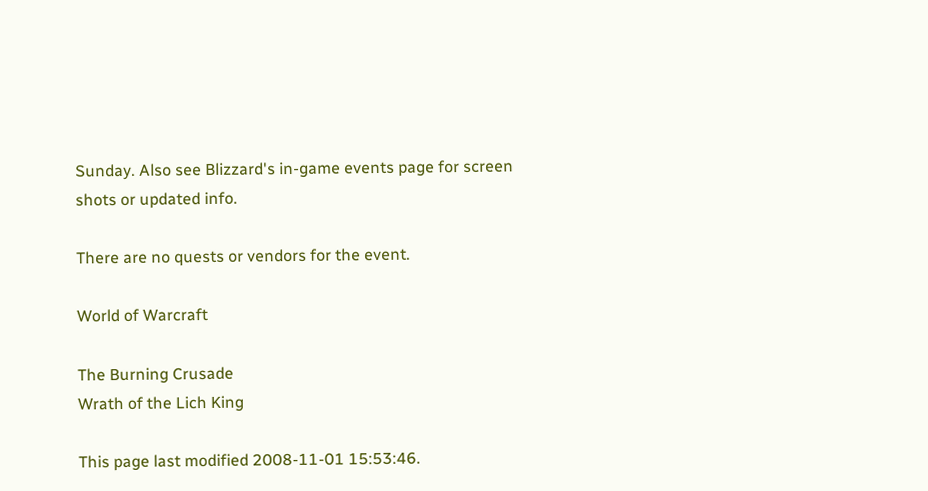Sunday. Also see Blizzard's in-game events page for screen shots or updated info.

There are no quests or vendors for the event.

World of Warcraft

The Burning Crusade
Wrath of the Lich King

This page last modified 2008-11-01 15:53:46.